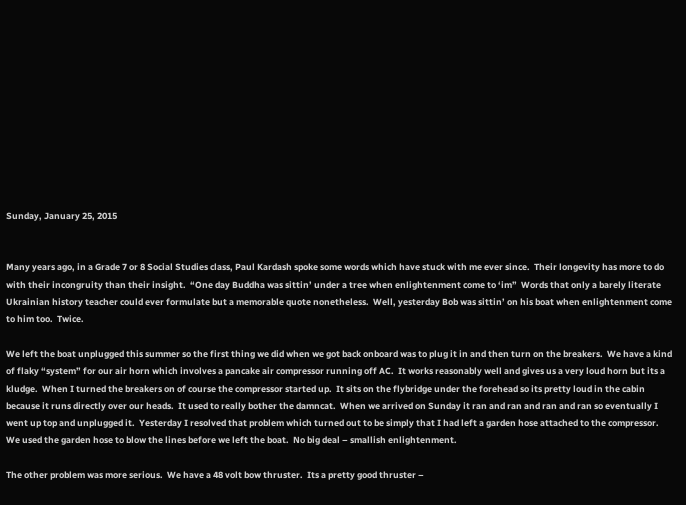Sunday, January 25, 2015


Many years ago, in a Grade 7 or 8 Social Studies class, Paul Kardash spoke some words which have stuck with me ever since.  Their longevity has more to do with their incongruity than their insight.  “One day Buddha was sittin’ under a tree when enlightenment come to ‘im”  Words that only a barely literate Ukrainian history teacher could ever formulate but a memorable quote nonetheless.  Well, yesterday Bob was sittin’ on his boat when enlightenment come to him too.  Twice.

We left the boat unplugged this summer so the first thing we did when we got back onboard was to plug it in and then turn on the breakers.  We have a kind of flaky “system” for our air horn which involves a pancake air compressor running off AC.  It works reasonably well and gives us a very loud horn but its a kludge.  When I turned the breakers on of course the compressor started up.  It sits on the flybridge under the forehead so its pretty loud in the cabin because it runs directly over our heads.  It used to really bother the damncat.  When we arrived on Sunday it ran and ran and ran and ran so eventually I went up top and unplugged it.  Yesterday I resolved that problem which turned out to be simply that I had left a garden hose attached to the compressor.  We used the garden hose to blow the lines before we left the boat.  No big deal – smallish enlightenment.

The other problem was more serious.  We have a 48 volt bow thruster.  Its a pretty good thruster –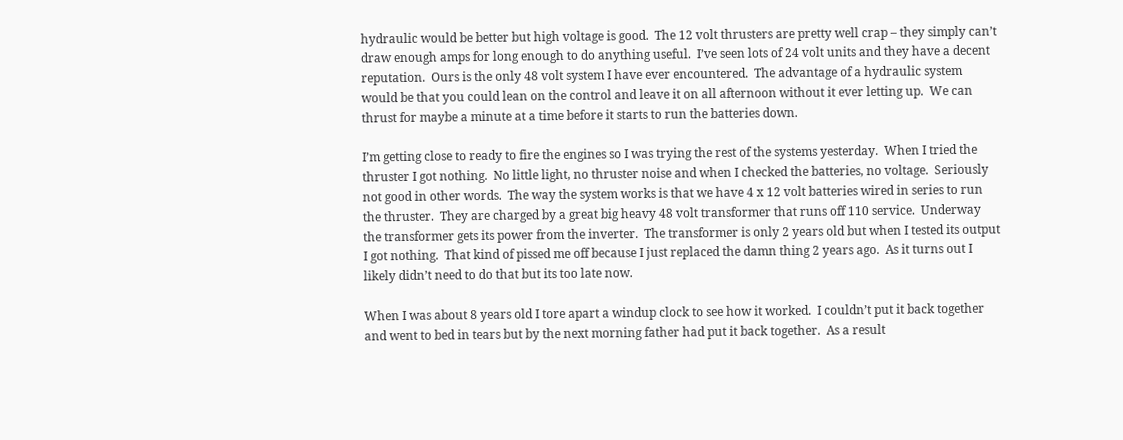hydraulic would be better but high voltage is good.  The 12 volt thrusters are pretty well crap – they simply can’t draw enough amps for long enough to do anything useful.  I’ve seen lots of 24 volt units and they have a decent reputation.  Ours is the only 48 volt system I have ever encountered.  The advantage of a hydraulic system would be that you could lean on the control and leave it on all afternoon without it ever letting up.  We can thrust for maybe a minute at a time before it starts to run the batteries down.

I’m getting close to ready to fire the engines so I was trying the rest of the systems yesterday.  When I tried the thruster I got nothing.  No little light, no thruster noise and when I checked the batteries, no voltage.  Seriously not good in other words.  The way the system works is that we have 4 x 12 volt batteries wired in series to run the thruster.  They are charged by a great big heavy 48 volt transformer that runs off 110 service.  Underway the transformer gets its power from the inverter.  The transformer is only 2 years old but when I tested its output I got nothing.  That kind of pissed me off because I just replaced the damn thing 2 years ago.  As it turns out I likely didn’t need to do that but its too late now.

When I was about 8 years old I tore apart a windup clock to see how it worked.  I couldn’t put it back together and went to bed in tears but by the next morning father had put it back together.  As a result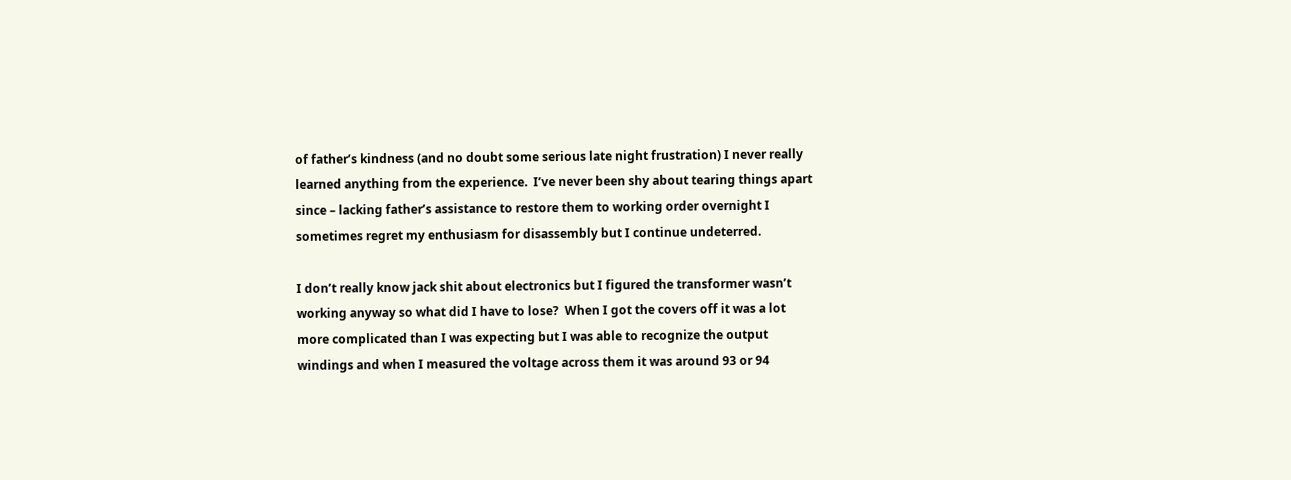of father’s kindness (and no doubt some serious late night frustration) I never really learned anything from the experience.  I’ve never been shy about tearing things apart since – lacking father’s assistance to restore them to working order overnight I sometimes regret my enthusiasm for disassembly but I continue undeterred.

I don’t really know jack shit about electronics but I figured the transformer wasn’t working anyway so what did I have to lose?  When I got the covers off it was a lot more complicated than I was expecting but I was able to recognize the output windings and when I measured the voltage across them it was around 93 or 94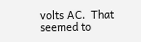volts AC.  That seemed to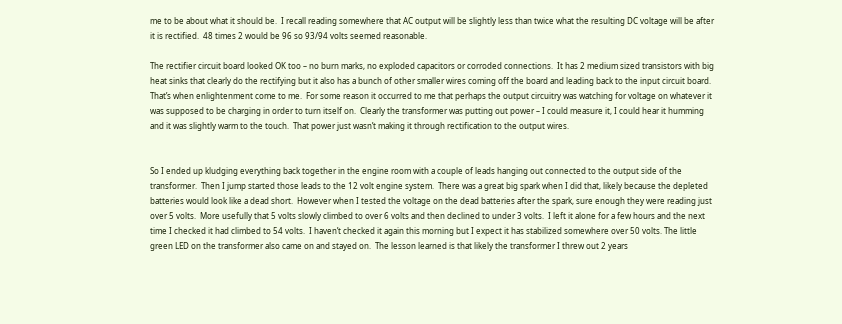me to be about what it should be.  I recall reading somewhere that AC output will be slightly less than twice what the resulting DC voltage will be after it is rectified.  48 times 2 would be 96 so 93/94 volts seemed reasonable.

The rectifier circuit board looked OK too – no burn marks, no exploded capacitors or corroded connections.  It has 2 medium sized transistors with big heat sinks that clearly do the rectifying but it also has a bunch of other smaller wires coming off the board and leading back to the input circuit board.  That’s when enlightenment come to me.  For some reason it occurred to me that perhaps the output circuitry was watching for voltage on whatever it was supposed to be charging in order to turn itself on.  Clearly the transformer was putting out power – I could measure it, I could hear it humming and it was slightly warm to the touch.  That power just wasn’t making it through rectification to the output wires.


So I ended up kludging everything back together in the engine room with a couple of leads hanging out connected to the output side of the transformer.  Then I jump started those leads to the 12 volt engine system.  There was a great big spark when I did that, likely because the depleted batteries would look like a dead short.  However when I tested the voltage on the dead batteries after the spark, sure enough they were reading just over 5 volts.  More usefully that 5 volts slowly climbed to over 6 volts and then declined to under 3 volts.  I left it alone for a few hours and the next time I checked it had climbed to 54 volts.  I haven’t checked it again this morning but I expect it has stabilized somewhere over 50 volts. The little green LED on the transformer also came on and stayed on.  The lesson learned is that likely the transformer I threw out 2 years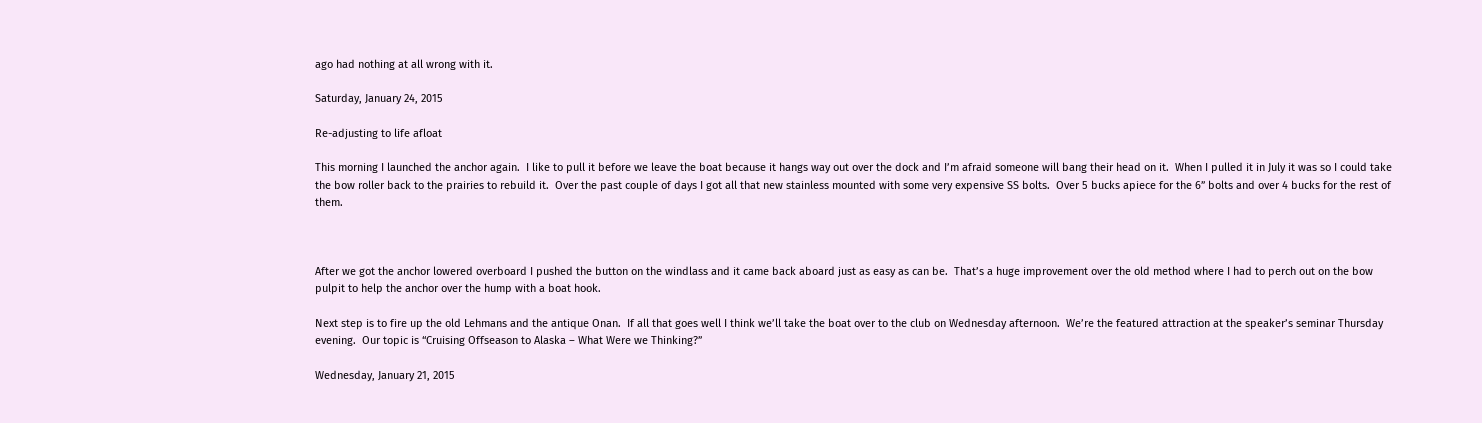ago had nothing at all wrong with it.

Saturday, January 24, 2015

Re-adjusting to life afloat

This morning I launched the anchor again.  I like to pull it before we leave the boat because it hangs way out over the dock and I’m afraid someone will bang their head on it.  When I pulled it in July it was so I could take the bow roller back to the prairies to rebuild it.  Over the past couple of days I got all that new stainless mounted with some very expensive SS bolts.  Over 5 bucks apiece for the 6” bolts and over 4 bucks for the rest of them.



After we got the anchor lowered overboard I pushed the button on the windlass and it came back aboard just as easy as can be.  That’s a huge improvement over the old method where I had to perch out on the bow pulpit to help the anchor over the hump with a boat hook.

Next step is to fire up the old Lehmans and the antique Onan.  If all that goes well I think we’ll take the boat over to the club on Wednesday afternoon.  We’re the featured attraction at the speaker’s seminar Thursday evening.  Our topic is “Cruising Offseason to Alaska – What Were we Thinking?”

Wednesday, January 21, 2015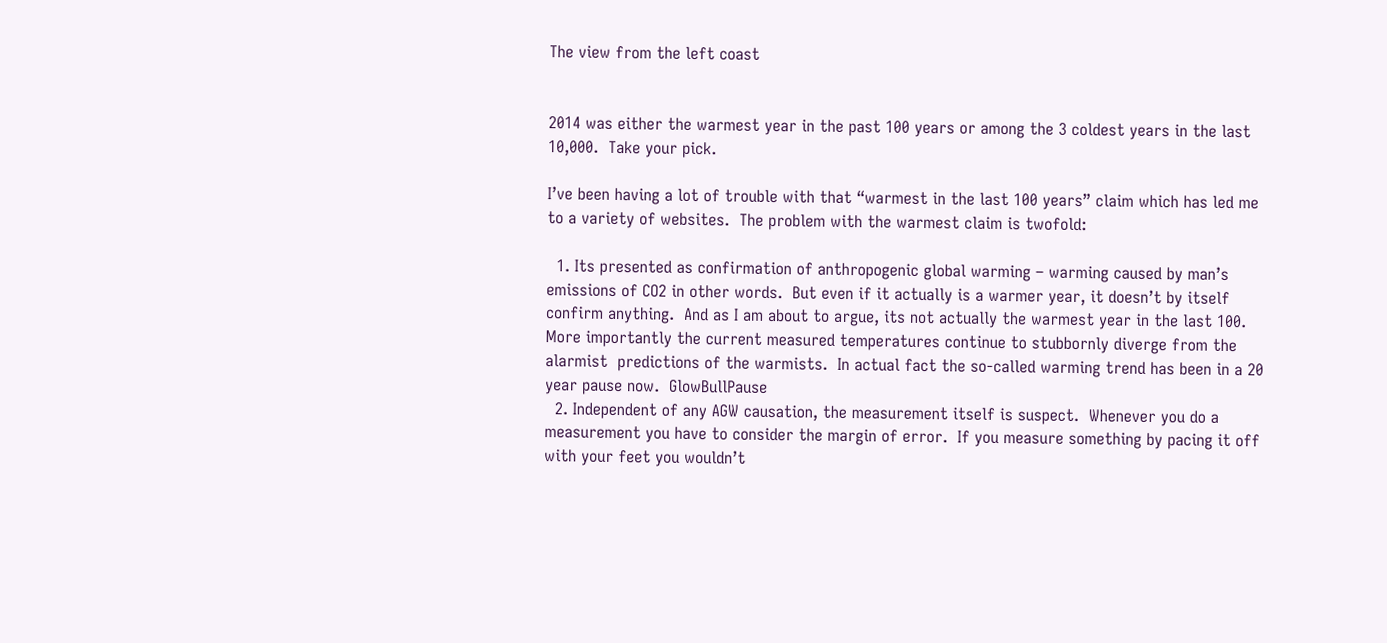The view from the left coast


2014 was either the warmest year in the past 100 years or among the 3 coldest years in the last 10,000.  Take your pick.

I’ve been having a lot of trouble with that “warmest in the last 100 years” claim which has led me to a variety of websites.  The problem with the warmest claim is twofold:

  1. Its presented as confirmation of anthropogenic global warming – warming caused by man’s emissions of CO2 in other words.  But even if it actually is a warmer year, it doesn’t by itself confirm anything.  And as I am about to argue, its not actually the warmest year in the last 100.  More importantly the current measured temperatures continue to stubbornly diverge from the alarmist  predictions of the warmists.  In actual fact the so-called warming trend has been in a 20 year pause now.  GlowBullPause
  2. Independent of any AGW causation, the measurement itself is suspect.  Whenever you do a measurement you have to consider the margin of error.  If you measure something by pacing it off with your feet you wouldn’t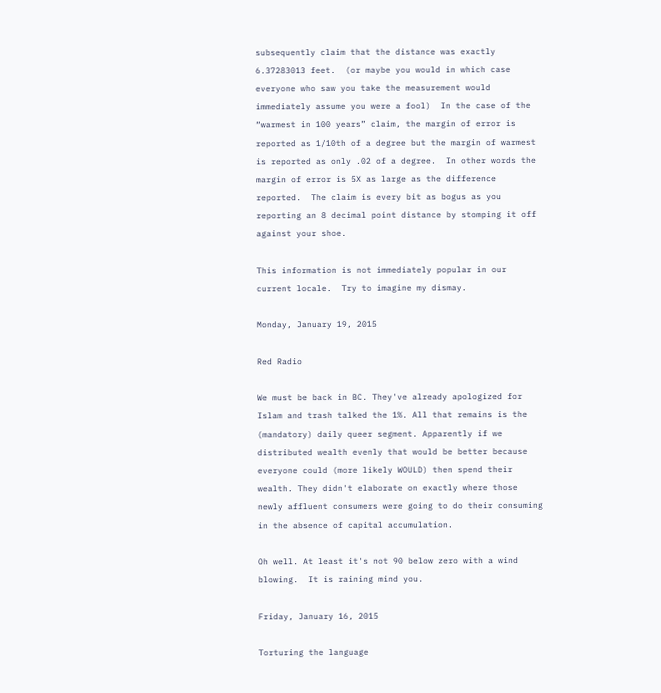subsequently claim that the distance was exactly 6.37283013 feet.  (or maybe you would in which case everyone who saw you take the measurement would immediately assume you were a fool)  In the case of the “warmest in 100 years” claim, the margin of error is reported as 1/10th of a degree but the margin of warmest is reported as only .02 of a degree.  In other words the margin of error is 5X as large as the difference reported.  The claim is every bit as bogus as you reporting an 8 decimal point distance by stomping it off against your shoe.

This information is not immediately popular in our current locale.  Try to imagine my dismay.

Monday, January 19, 2015

Red Radio

We must be back in BC. They've already apologized for Islam and trash talked the 1%. All that remains is the (mandatory) daily queer segment. Apparently if we distributed wealth evenly that would be better because everyone could (more likely WOULD) then spend their wealth. They didn't elaborate on exactly where those newly affluent consumers were going to do their consuming in the absence of capital accumulation.

Oh well. At least it's not 90 below zero with a wind blowing.  It is raining mind you.

Friday, January 16, 2015

Torturing the language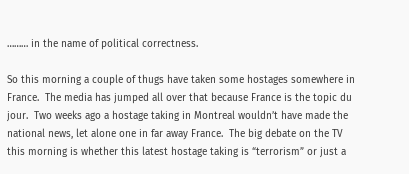……… in the name of political correctness.

So this morning a couple of thugs have taken some hostages somewhere in France.  The media has jumped all over that because France is the topic du jour.  Two weeks ago a hostage taking in Montreal wouldn’t have made the national news, let alone one in far away France.  The big debate on the TV this morning is whether this latest hostage taking is “terrorism” or just a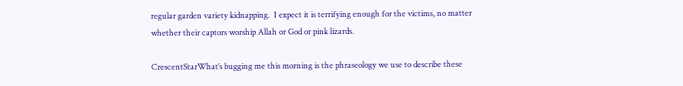regular garden variety kidnapping.  I expect it is terrifying enough for the victims, no matter whether their captors worship Allah or God or pink lizards.

CrescentStarWhat’s bugging me this morning is the phraseology we use to describe these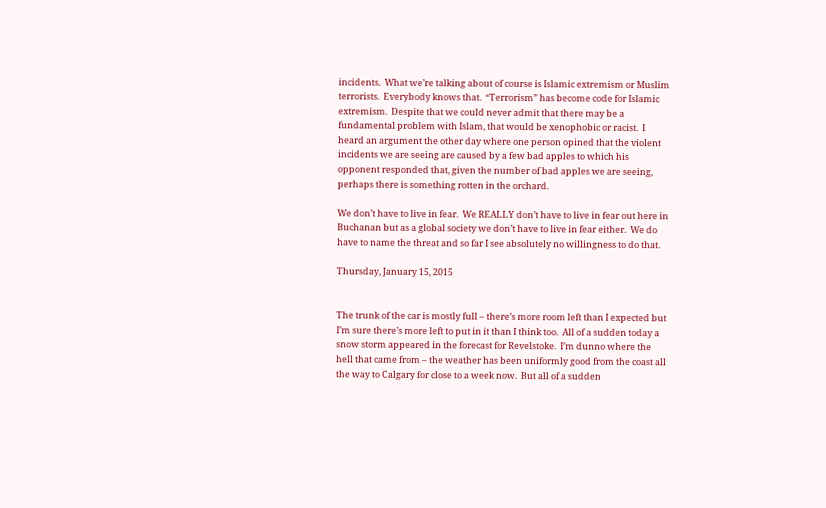incidents.  What we’re talking about of course is Islamic extremism or Muslim terrorists.  Everybody knows that.  “Terrorism” has become code for Islamic extremism.  Despite that we could never admit that there may be a fundamental problem with Islam, that would be xenophobic or racist.  I heard an argument the other day where one person opined that the violent incidents we are seeing are caused by a few bad apples to which his opponent responded that, given the number of bad apples we are seeing, perhaps there is something rotten in the orchard.

We don’t have to live in fear.  We REALLY don’t have to live in fear out here in Buchanan but as a global society we don’t have to live in fear either.  We do have to name the threat and so far I see absolutely no willingness to do that.

Thursday, January 15, 2015


The trunk of the car is mostly full – there’s more room left than I expected but I’m sure there’s more left to put in it than I think too.  All of a sudden today a snow storm appeared in the forecast for Revelstoke.  I’m dunno where the hell that came from – the weather has been uniformly good from the coast all the way to Calgary for close to a week now.  But all of a sudden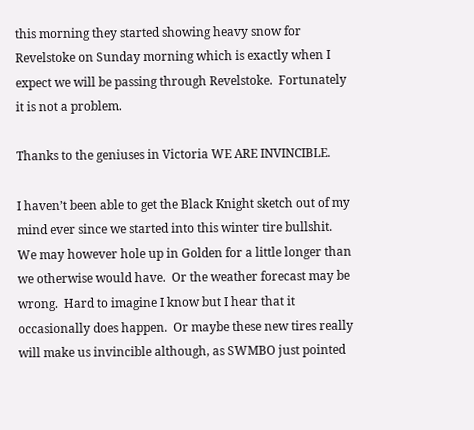this morning they started showing heavy snow for Revelstoke on Sunday morning which is exactly when I expect we will be passing through Revelstoke.  Fortunately it is not a problem.

Thanks to the geniuses in Victoria WE ARE INVINCIBLE.

I haven’t been able to get the Black Knight sketch out of my mind ever since we started into this winter tire bullshit.  We may however hole up in Golden for a little longer than we otherwise would have.  Or the weather forecast may be wrong.  Hard to imagine I know but I hear that it occasionally does happen.  Or maybe these new tires really will make us invincible although, as SWMBO just pointed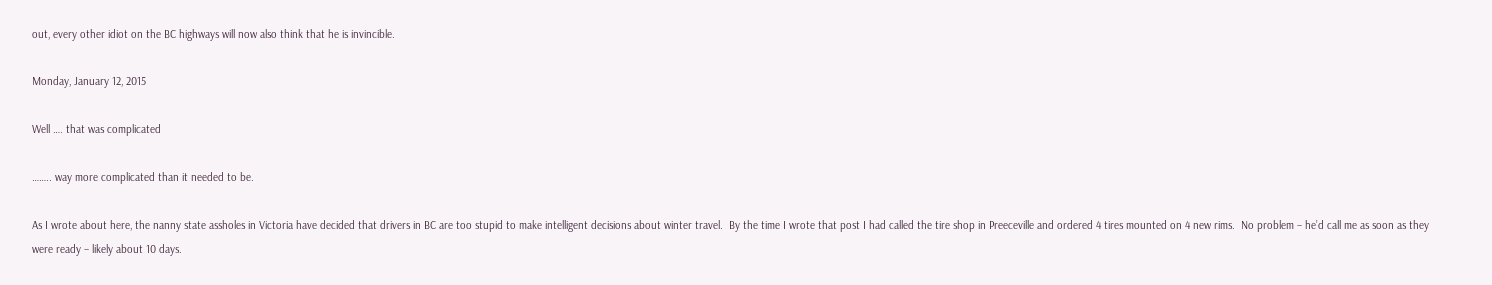out, every other idiot on the BC highways will now also think that he is invincible.

Monday, January 12, 2015

Well …. that was complicated

…….. way more complicated than it needed to be.

As I wrote about here, the nanny state assholes in Victoria have decided that drivers in BC are too stupid to make intelligent decisions about winter travel.  By the time I wrote that post I had called the tire shop in Preeceville and ordered 4 tires mounted on 4 new rims.  No problem – he’d call me as soon as they were ready – likely about 10 days.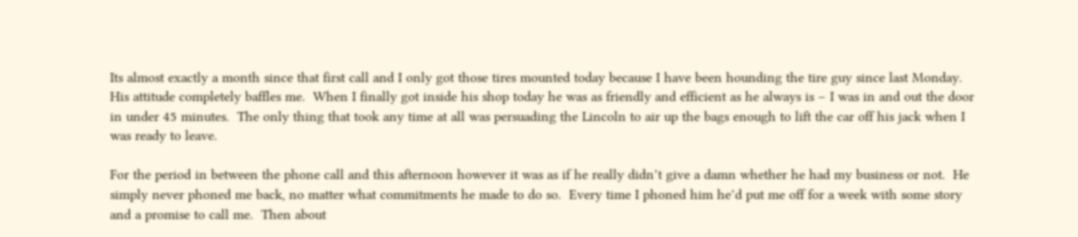Its almost exactly a month since that first call and I only got those tires mounted today because I have been hounding the tire guy since last Monday.  His attitude completely baffles me.  When I finally got inside his shop today he was as friendly and efficient as he always is – I was in and out the door in under 45 minutes.  The only thing that took any time at all was persuading the Lincoln to air up the bags enough to lift the car off his jack when I was ready to leave.

For the period in between the phone call and this afternoon however it was as if he really didn’t give a damn whether he had my business or not.  He simply never phoned me back, no matter what commitments he made to do so.  Every time I phoned him he’d put me off for a week with some story and a promise to call me.  Then about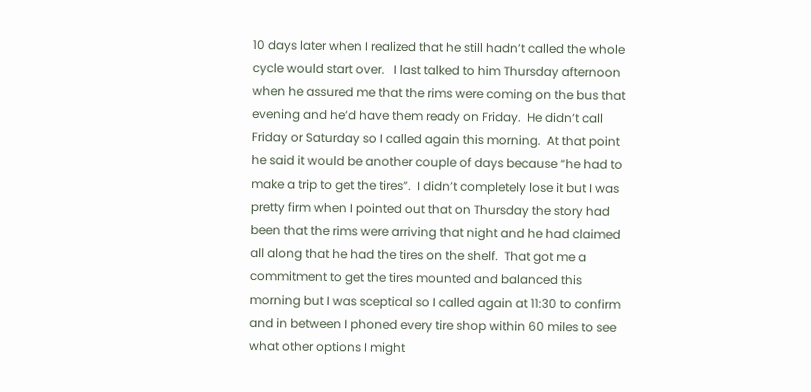10 days later when I realized that he still hadn’t called the whole cycle would start over.   I last talked to him Thursday afternoon when he assured me that the rims were coming on the bus that evening and he’d have them ready on Friday.  He didn’t call Friday or Saturday so I called again this morning.  At that point he said it would be another couple of days because “he had to make a trip to get the tires”.  I didn’t completely lose it but I was pretty firm when I pointed out that on Thursday the story had been that the rims were arriving that night and he had claimed all along that he had the tires on the shelf.  That got me a commitment to get the tires mounted and balanced this morning but I was sceptical so I called again at 11:30 to confirm and in between I phoned every tire shop within 60 miles to see what other options I might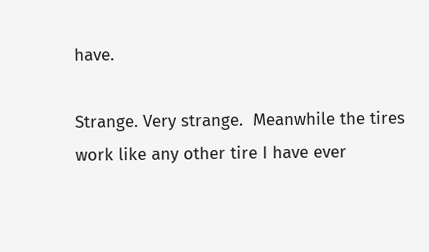have.

Strange. Very strange.  Meanwhile the tires work like any other tire I have ever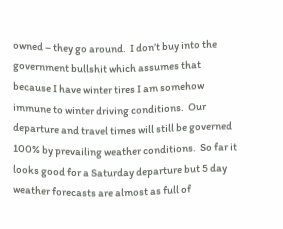owned – they go around.  I don’t buy into the government bullshit which assumes that because I have winter tires I am somehow immune to winter driving conditions.  Our departure and travel times will still be governed 100% by prevailing weather conditions.  So far it looks good for a Saturday departure but 5 day weather forecasts are almost as full of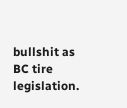bullshit as BC tire legislation.